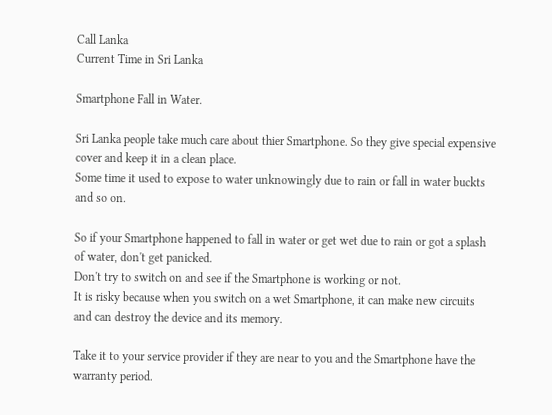Call Lanka
Current Time in Sri Lanka

Smartphone Fall in Water.

Sri Lanka people take much care about thier Smartphone. So they give special expensive cover and keep it in a clean place.
Some time it used to expose to water unknowingly due to rain or fall in water buckts and so on.

So if your Smartphone happened to fall in water or get wet due to rain or got a splash of water, don't get panicked.
Don't try to switch on and see if the Smartphone is working or not.
It is risky because when you switch on a wet Smartphone, it can make new circuits and can destroy the device and its memory.

Take it to your service provider if they are near to you and the Smartphone have the warranty period.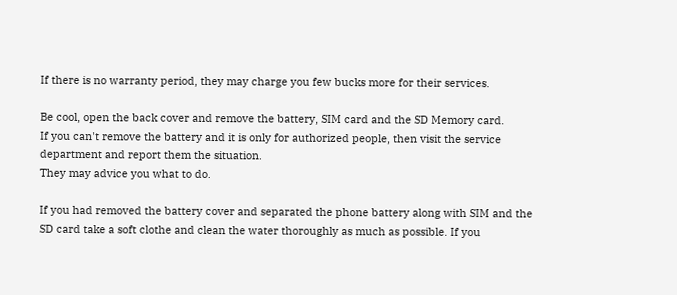If there is no warranty period, they may charge you few bucks more for their services.

Be cool, open the back cover and remove the battery, SIM card and the SD Memory card.
If you can't remove the battery and it is only for authorized people, then visit the service department and report them the situation.
They may advice you what to do.

If you had removed the battery cover and separated the phone battery along with SIM and the SD card take a soft clothe and clean the water thoroughly as much as possible. If you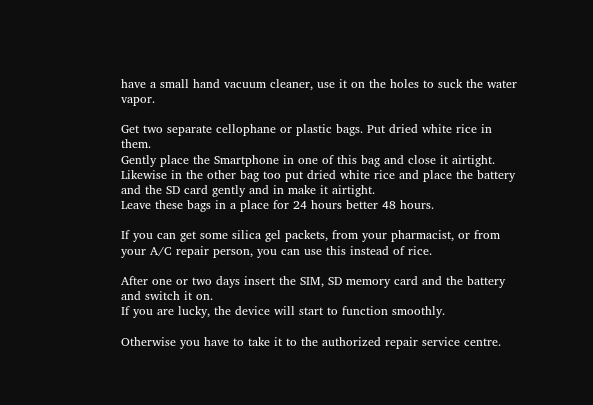have a small hand vacuum cleaner, use it on the holes to suck the water vapor.

Get two separate cellophane or plastic bags. Put dried white rice in them.
Gently place the Smartphone in one of this bag and close it airtight.
Likewise in the other bag too put dried white rice and place the battery and the SD card gently and in make it airtight.
Leave these bags in a place for 24 hours better 48 hours.

If you can get some silica gel packets, from your pharmacist, or from your A/C repair person, you can use this instead of rice.

After one or two days insert the SIM, SD memory card and the battery and switch it on.
If you are lucky, the device will start to function smoothly.

Otherwise you have to take it to the authorized repair service centre.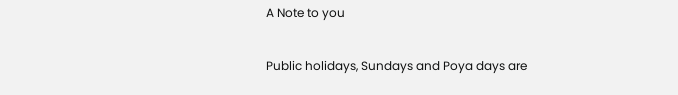A Note to you

Public holidays, Sundays and Poya days are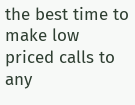the best time to make low priced calls to any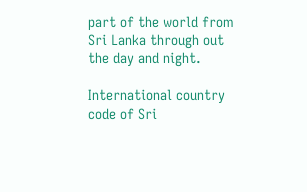part of the world from Sri Lanka through out the day and night.

International country code of Sri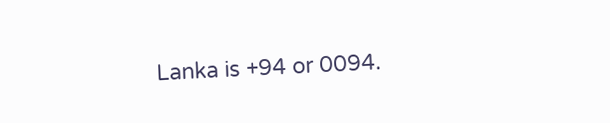Lanka is +94 or 0094.